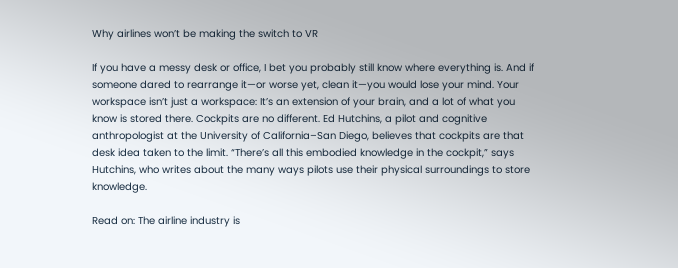Why airlines won’t be making the switch to VR

If you have a messy desk or office, I bet you probably still know where everything is. And if someone dared to rearrange it—or worse yet, clean it—you would lose your mind. Your workspace isn’t just a workspace: It’s an extension of your brain, and a lot of what you know is stored there. Cockpits are no different. Ed Hutchins, a pilot and cognitive anthropologist at the University of California–San Diego, believes that cockpits are that desk idea taken to the limit. “There’s all this embodied knowledge in the cockpit,” says Hutchins, who writes about the many ways pilots use their physical surroundings to store knowledge.

Read on: The airline industry is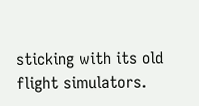sticking with its old flight simulators.